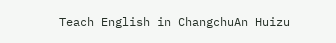Teach English in ChangchuAn Huizu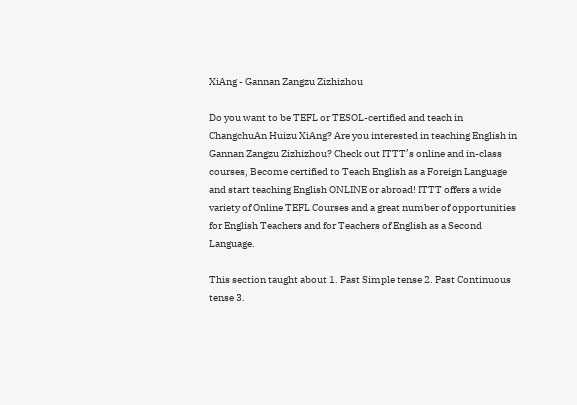XiAng - Gannan Zangzu Zizhizhou

Do you want to be TEFL or TESOL-certified and teach in ChangchuAn Huizu XiAng? Are you interested in teaching English in Gannan Zangzu Zizhizhou? Check out ITTT’s online and in-class courses, Become certified to Teach English as a Foreign Language and start teaching English ONLINE or abroad! ITTT offers a wide variety of Online TEFL Courses and a great number of opportunities for English Teachers and for Teachers of English as a Second Language.

This section taught about 1. Past Simple tense 2. Past Continuous tense 3.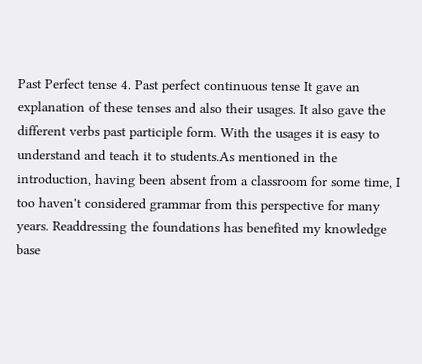Past Perfect tense 4. Past perfect continuous tense It gave an explanation of these tenses and also their usages. It also gave the different verbs past participle form. With the usages it is easy to understand and teach it to students.As mentioned in the introduction, having been absent from a classroom for some time, I too haven't considered grammar from this perspective for many years. Readdressing the foundations has benefited my knowledge base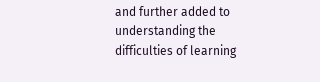and further added to understanding the difficulties of learning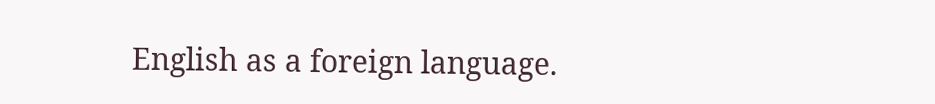English as a foreign language.